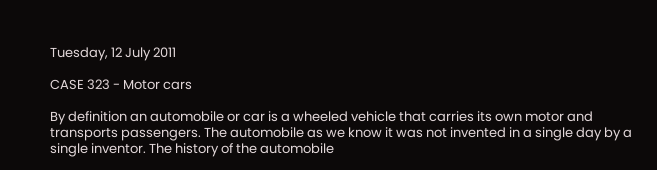Tuesday, 12 July 2011

CASE 323 - Motor cars

By definition an automobile or car is a wheeled vehicle that carries its own motor and transports passengers. The automobile as we know it was not invented in a single day by a single inventor. The history of the automobile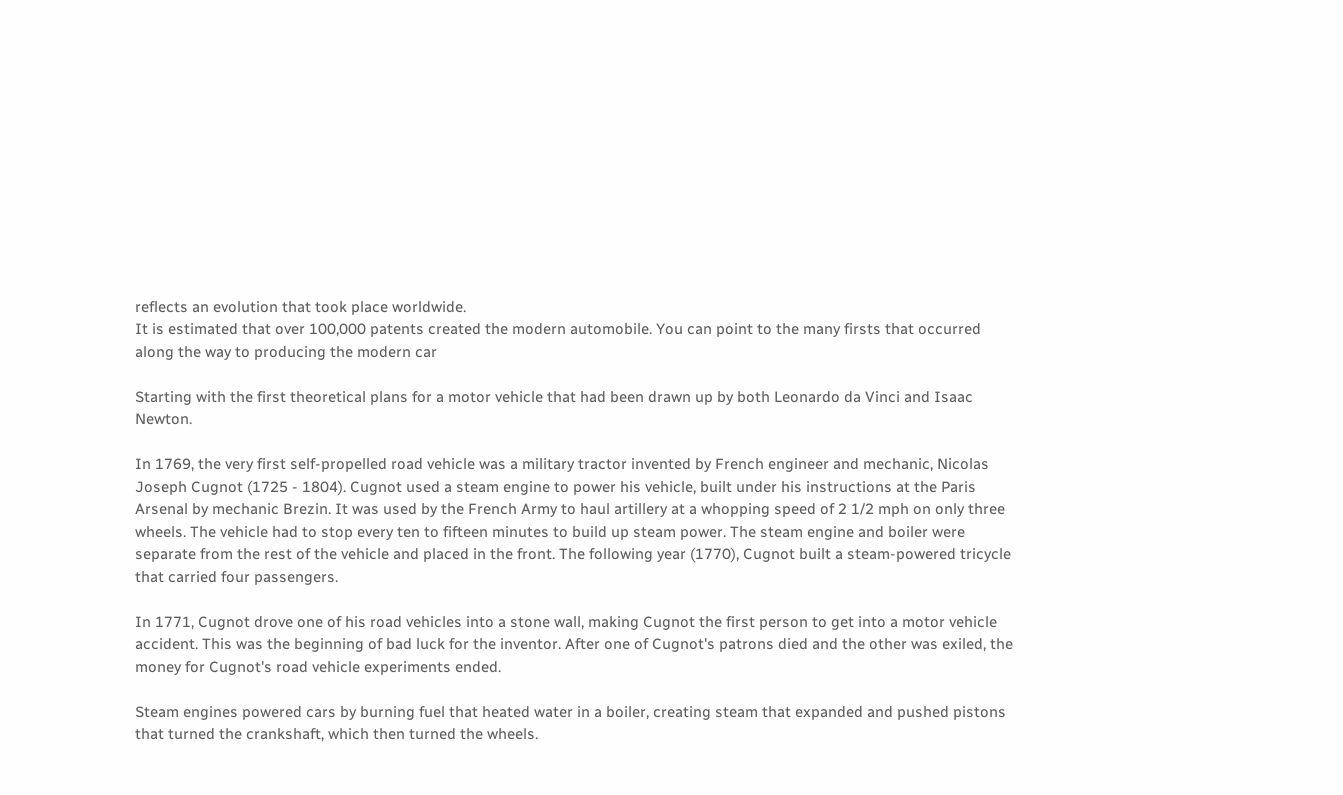reflects an evolution that took place worldwide.
It is estimated that over 100,000 patents created the modern automobile. You can point to the many firsts that occurred along the way to producing the modern car

Starting with the first theoretical plans for a motor vehicle that had been drawn up by both Leonardo da Vinci and Isaac Newton.

In 1769, the very first self-propelled road vehicle was a military tractor invented by French engineer and mechanic, Nicolas Joseph Cugnot (1725 - 1804). Cugnot used a steam engine to power his vehicle, built under his instructions at the Paris Arsenal by mechanic Brezin. It was used by the French Army to haul artillery at a whopping speed of 2 1/2 mph on only three wheels. The vehicle had to stop every ten to fifteen minutes to build up steam power. The steam engine and boiler were separate from the rest of the vehicle and placed in the front. The following year (1770), Cugnot built a steam-powered tricycle that carried four passengers.

In 1771, Cugnot drove one of his road vehicles into a stone wall, making Cugnot the first person to get into a motor vehicle accident. This was the beginning of bad luck for the inventor. After one of Cugnot's patrons died and the other was exiled, the money for Cugnot's road vehicle experiments ended.

Steam engines powered cars by burning fuel that heated water in a boiler, creating steam that expanded and pushed pistons that turned the crankshaft, which then turned the wheels.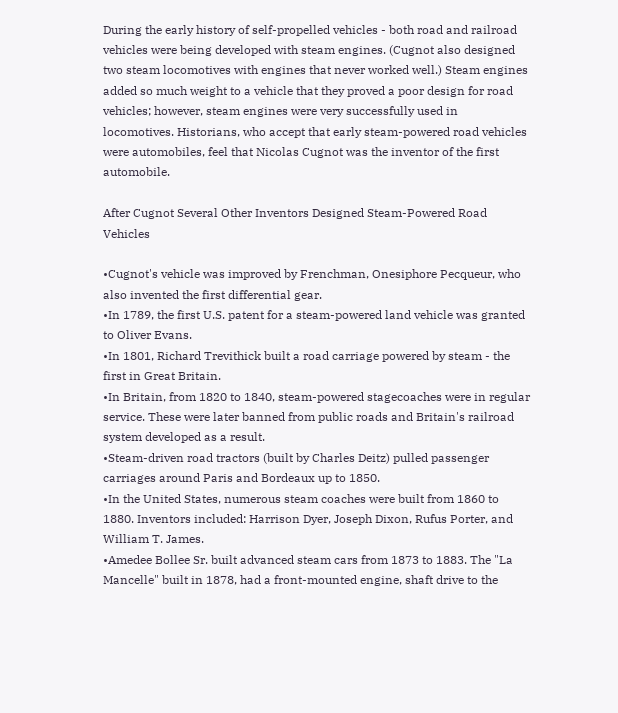During the early history of self-propelled vehicles - both road and railroad vehicles were being developed with steam engines. (Cugnot also designed two steam locomotives with engines that never worked well.) Steam engines added so much weight to a vehicle that they proved a poor design for road vehicles; however, steam engines were very successfully used in locomotives. Historians, who accept that early steam-powered road vehicles were automobiles, feel that Nicolas Cugnot was the inventor of the first automobile.

After Cugnot Several Other Inventors Designed Steam-Powered Road Vehicles

•Cugnot's vehicle was improved by Frenchman, Onesiphore Pecqueur, who also invented the first differential gear.
•In 1789, the first U.S. patent for a steam-powered land vehicle was granted to Oliver Evans.
•In 1801, Richard Trevithick built a road carriage powered by steam - the first in Great Britain.
•In Britain, from 1820 to 1840, steam-powered stagecoaches were in regular service. These were later banned from public roads and Britain's railroad system developed as a result.
•Steam-driven road tractors (built by Charles Deitz) pulled passenger carriages around Paris and Bordeaux up to 1850.
•In the United States, numerous steam coaches were built from 1860 to 1880. Inventors included: Harrison Dyer, Joseph Dixon, Rufus Porter, and William T. James.
•Amedee Bollee Sr. built advanced steam cars from 1873 to 1883. The "La Mancelle" built in 1878, had a front-mounted engine, shaft drive to the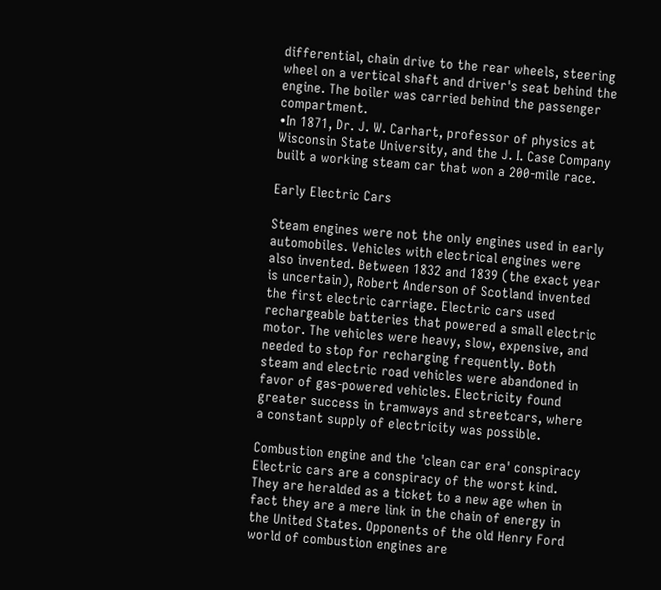differential, chain drive to the rear wheels, steering wheel on a vertical shaft and driver's seat behind the engine. The boiler was carried behind the passenger compartment.
•In 1871, Dr. J. W. Carhart, professor of physics at Wisconsin State University, and the J. I. Case Company built a working steam car that won a 200-mile race.

Early Electric Cars

Steam engines were not the only engines used in early automobiles. Vehicles with electrical engines were also invented. Between 1832 and 1839 (the exact year is uncertain), Robert Anderson of Scotland invented the first electric carriage. Electric cars used rechargeable batteries that powered a small electric motor. The vehicles were heavy, slow, expensive, and needed to stop for recharging frequently. Both steam and electric road vehicles were abandoned in favor of gas-powered vehicles. Electricity found greater success in tramways and streetcars, where a constant supply of electricity was possible.

Combustion engine and the 'clean car era' conspiracy
Electric cars are a conspiracy of the worst kind. They are heralded as a ticket to a new age when in fact they are a mere link in the chain of energy in the United States. Opponents of the old Henry Ford world of combustion engines are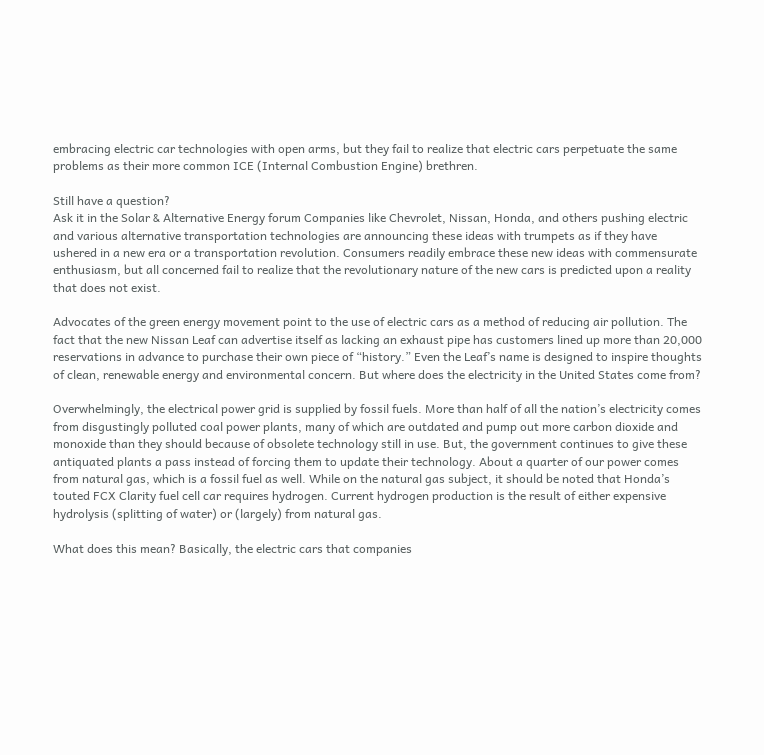embracing electric car technologies with open arms, but they fail to realize that electric cars perpetuate the same problems as their more common ICE (Internal Combustion Engine) brethren.

Still have a question?
Ask it in the Solar & Alternative Energy forum Companies like Chevrolet, Nissan, Honda, and others pushing electric and various alternative transportation technologies are announcing these ideas with trumpets as if they have ushered in a new era or a transportation revolution. Consumers readily embrace these new ideas with commensurate enthusiasm, but all concerned fail to realize that the revolutionary nature of the new cars is predicted upon a reality that does not exist.

Advocates of the green energy movement point to the use of electric cars as a method of reducing air pollution. The fact that the new Nissan Leaf can advertise itself as lacking an exhaust pipe has customers lined up more than 20,000 reservations in advance to purchase their own piece of “history.” Even the Leaf’s name is designed to inspire thoughts of clean, renewable energy and environmental concern. But where does the electricity in the United States come from?

Overwhelmingly, the electrical power grid is supplied by fossil fuels. More than half of all the nation’s electricity comes from disgustingly polluted coal power plants, many of which are outdated and pump out more carbon dioxide and monoxide than they should because of obsolete technology still in use. But, the government continues to give these antiquated plants a pass instead of forcing them to update their technology. About a quarter of our power comes from natural gas, which is a fossil fuel as well. While on the natural gas subject, it should be noted that Honda’s touted FCX Clarity fuel cell car requires hydrogen. Current hydrogen production is the result of either expensive hydrolysis (splitting of water) or (largely) from natural gas.

What does this mean? Basically, the electric cars that companies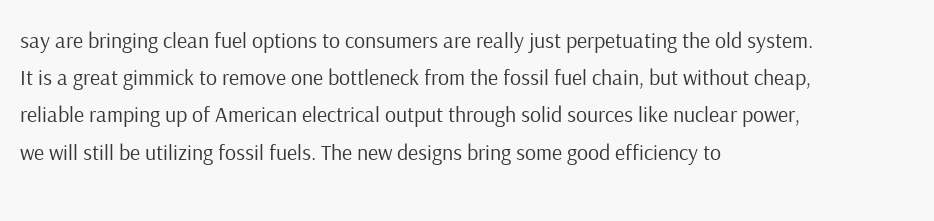say are bringing clean fuel options to consumers are really just perpetuating the old system. It is a great gimmick to remove one bottleneck from the fossil fuel chain, but without cheap, reliable ramping up of American electrical output through solid sources like nuclear power, we will still be utilizing fossil fuels. The new designs bring some good efficiency to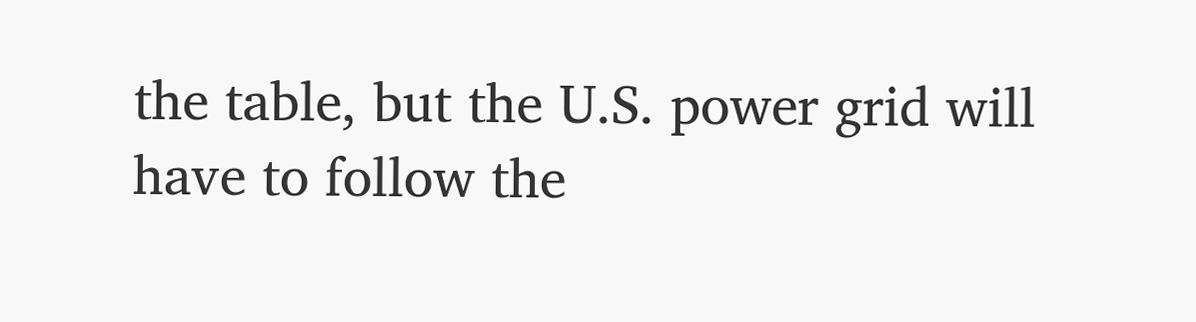the table, but the U.S. power grid will have to follow the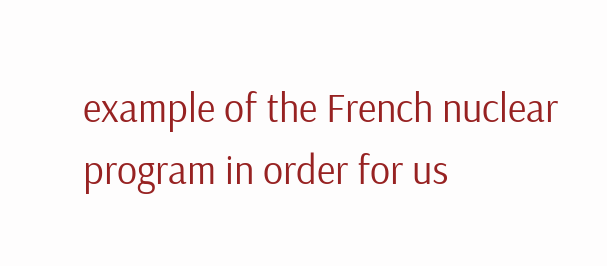example of the French nuclear program in order for us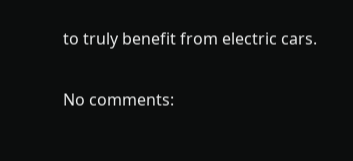to truly benefit from electric cars.

No comments: